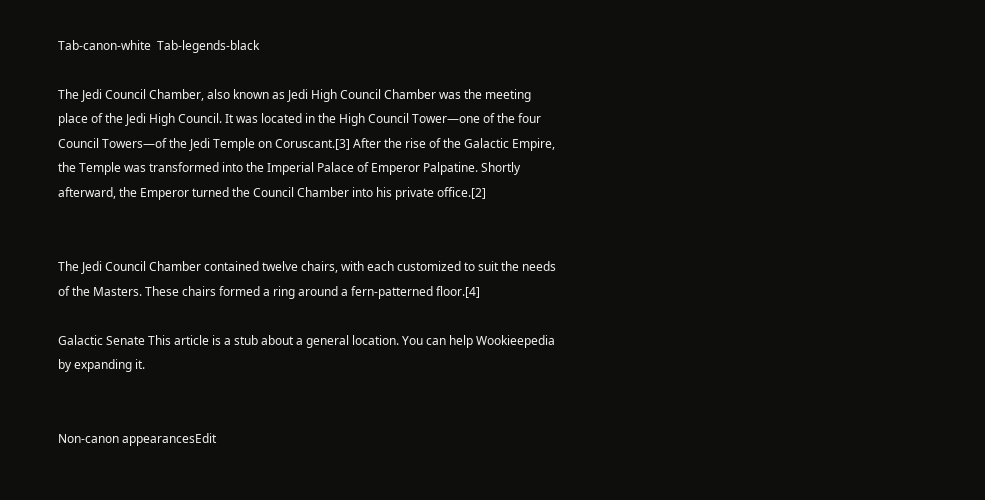Tab-canon-white  Tab-legends-black

The Jedi Council Chamber, also known as Jedi High Council Chamber was the meeting place of the Jedi High Council. It was located in the High Council Tower—one of the four Council Towers—of the Jedi Temple on Coruscant.[3] After the rise of the Galactic Empire, the Temple was transformed into the Imperial Palace of Emperor Palpatine. Shortly afterward, the Emperor turned the Council Chamber into his private office.[2]


The Jedi Council Chamber contained twelve chairs, with each customized to suit the needs of the Masters. These chairs formed a ring around a fern-patterned floor.[4]

Galactic Senate This article is a stub about a general location. You can help Wookieepedia by expanding it.


Non-canon appearancesEdit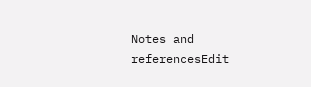Notes and referencesEdit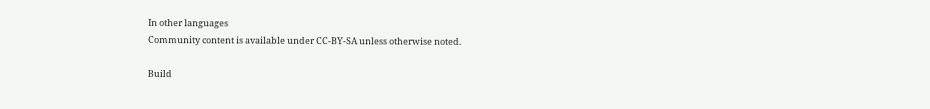In other languages
Community content is available under CC-BY-SA unless otherwise noted.

Build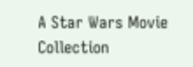A Star Wars Movie Collection